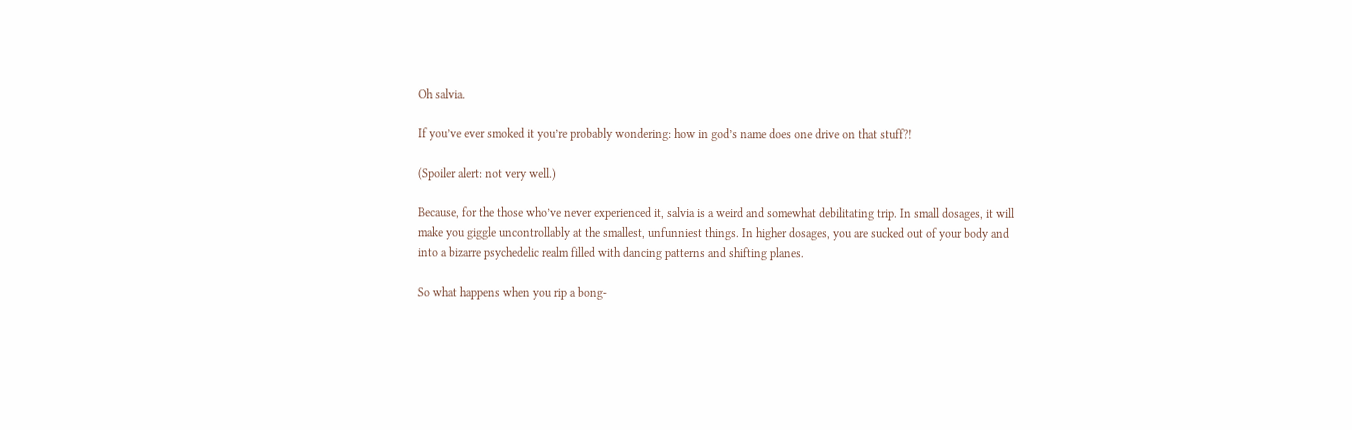Oh salvia.

If you’ve ever smoked it you’re probably wondering: how in god’s name does one drive on that stuff?!

(Spoiler alert: not very well.)

Because, for the those who’ve never experienced it, salvia is a weird and somewhat debilitating trip. In small dosages, it will make you giggle uncontrollably at the smallest, unfunniest things. In higher dosages, you are sucked out of your body and into a bizarre psychedelic realm filled with dancing patterns and shifting planes.

So what happens when you rip a bong-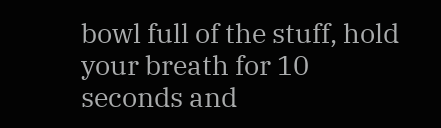bowl full of the stuff, hold your breath for 10 seconds and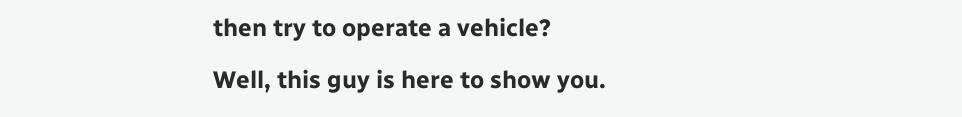then try to operate a vehicle?

Well, this guy is here to show you.